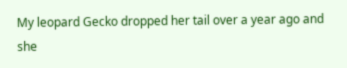My leopard Gecko dropped her tail over a year ago and she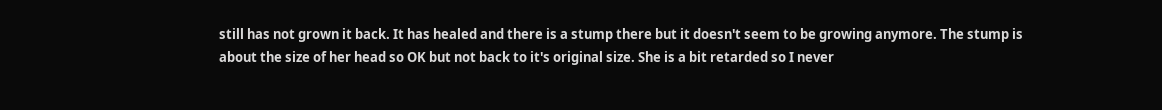still has not grown it back. It has healed and there is a stump there but it doesn't seem to be growing anymore. The stump is about the size of her head so OK but not back to it's original size. She is a bit retarded so I never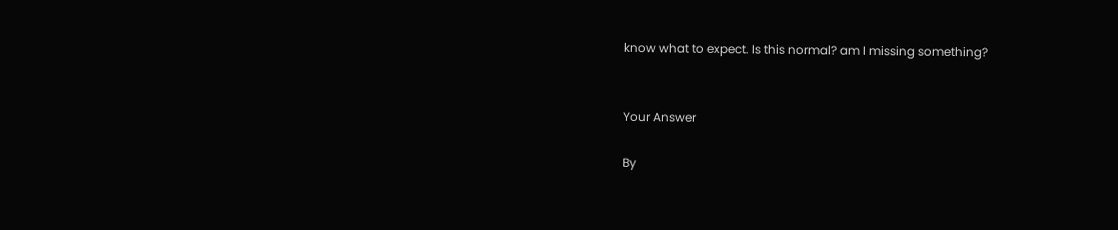know what to expect. Is this normal? am I missing something?


Your Answer

By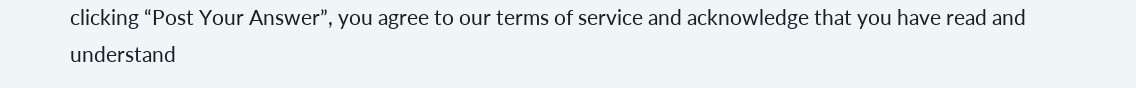clicking “Post Your Answer”, you agree to our terms of service and acknowledge that you have read and understand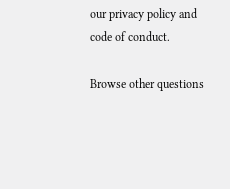our privacy policy and code of conduct.

Browse other questions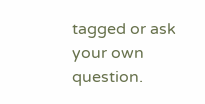tagged or ask your own question.